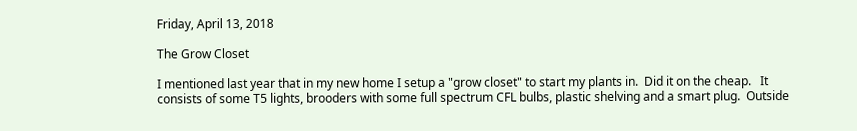Friday, April 13, 2018

The Grow Closet

I mentioned last year that in my new home I setup a "grow closet" to start my plants in.  Did it on the cheap.   It consists of some T5 lights, brooders with some full spectrum CFL bulbs, plastic shelving and a smart plug.  Outside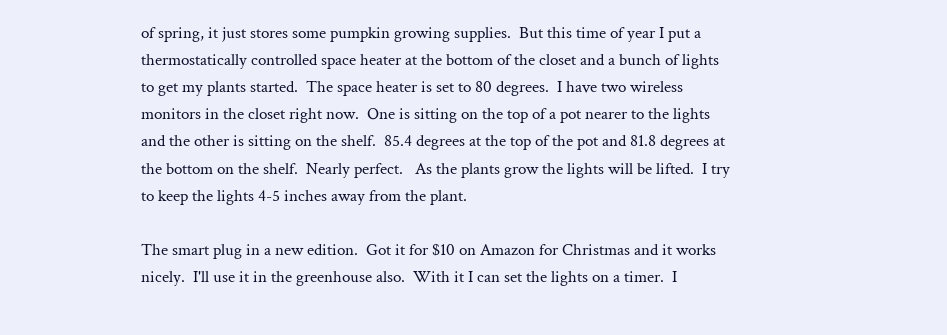of spring, it just stores some pumpkin growing supplies.  But this time of year I put a thermostatically controlled space heater at the bottom of the closet and a bunch of lights to get my plants started.  The space heater is set to 80 degrees.  I have two wireless monitors in the closet right now.  One is sitting on the top of a pot nearer to the lights and the other is sitting on the shelf.  85.4 degrees at the top of the pot and 81.8 degrees at the bottom on the shelf.  Nearly perfect.   As the plants grow the lights will be lifted.  I try to keep the lights 4-5 inches away from the plant.

The smart plug in a new edition.  Got it for $10 on Amazon for Christmas and it works nicely.  I'll use it in the greenhouse also.  With it I can set the lights on a timer.  I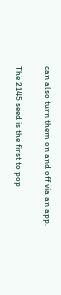can also turn them on and off via an app.

The 2145 seed is the first to pop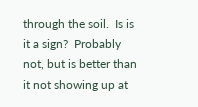through the soil.  Is is it a sign?  Probably not, but is better than it not showing up at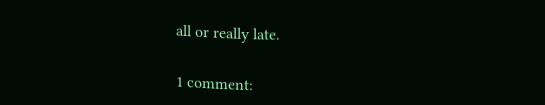all or really late.

1 comment: